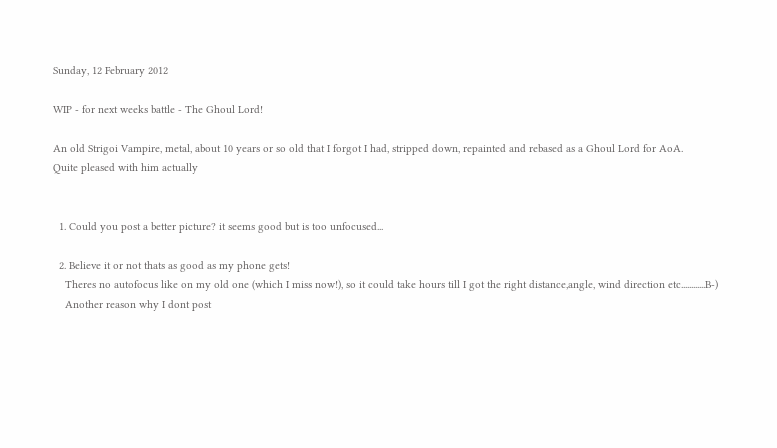Sunday, 12 February 2012

WIP - for next weeks battle - The Ghoul Lord!

An old Strigoi Vampire, metal, about 10 years or so old that I forgot I had, stripped down, repainted and rebased as a Ghoul Lord for AoA.
Quite pleased with him actually


  1. Could you post a better picture? it seems good but is too unfocused...

  2. Believe it or not thats as good as my phone gets!
    Theres no autofocus like on my old one (which I miss now!), so it could take hours till I got the right distance,angle, wind direction etc............B-)
    Another reason why I dont post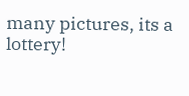many pictures, its a lottery!